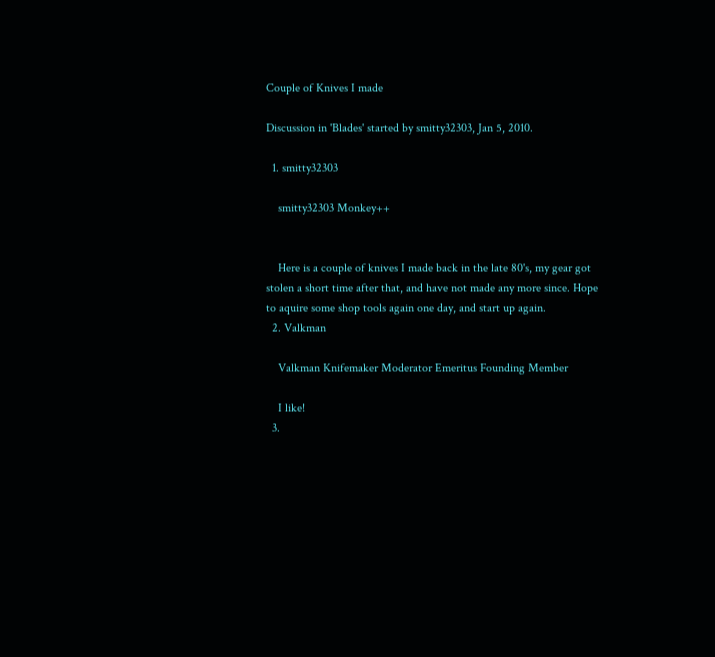Couple of Knives I made

Discussion in 'Blades' started by smitty32303, Jan 5, 2010.

  1. smitty32303

    smitty32303 Monkey++


    Here is a couple of knives I made back in the late 80's, my gear got stolen a short time after that, and have not made any more since. Hope to aquire some shop tools again one day, and start up again.
  2. Valkman

    Valkman Knifemaker Moderator Emeritus Founding Member

    I like!
  3.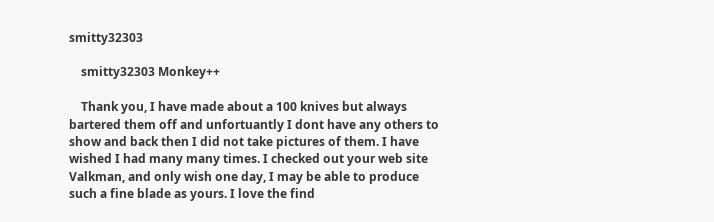smitty32303

    smitty32303 Monkey++

    Thank you, I have made about a 100 knives but always bartered them off and unfortuantly I dont have any others to show and back then I did not take pictures of them. I have wished I had many many times. I checked out your web site Valkman, and only wish one day, I may be able to produce such a fine blade as yours. I love the find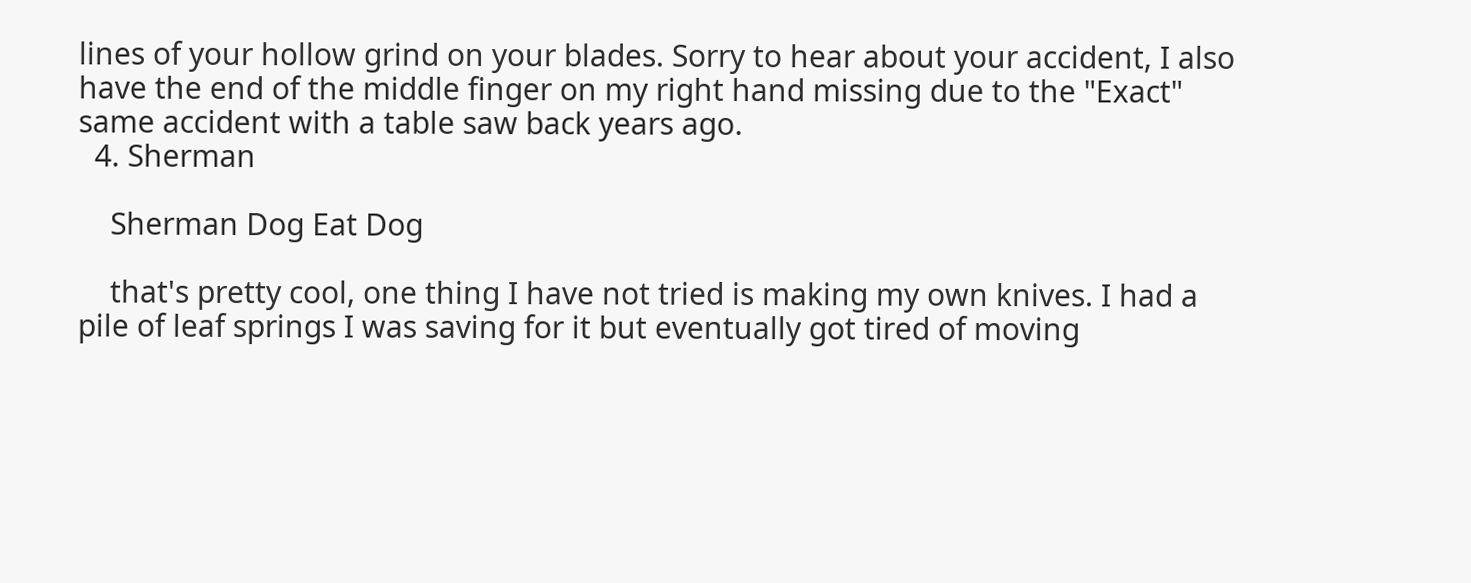lines of your hollow grind on your blades. Sorry to hear about your accident, I also have the end of the middle finger on my right hand missing due to the "Exact" same accident with a table saw back years ago.
  4. Sherman

    Sherman Dog Eat Dog

    that's pretty cool, one thing I have not tried is making my own knives. I had a pile of leaf springs I was saving for it but eventually got tired of moving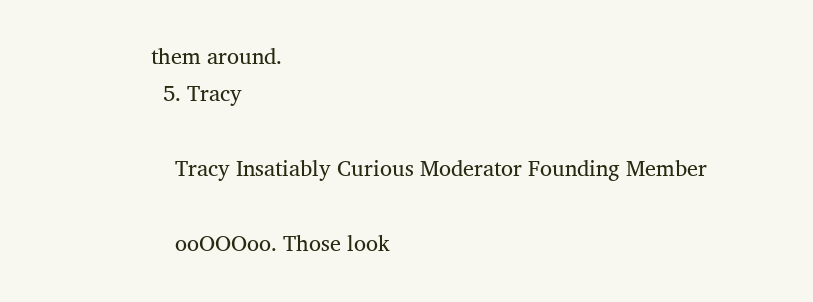them around.
  5. Tracy

    Tracy Insatiably Curious Moderator Founding Member

    ooOOOoo. Those look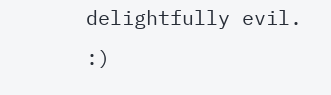delightfully evil. :)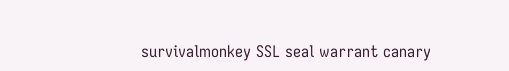survivalmonkey SSL seal warrant canary